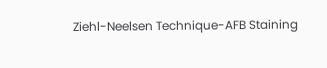Ziehl-Neelsen Technique-AFB Staining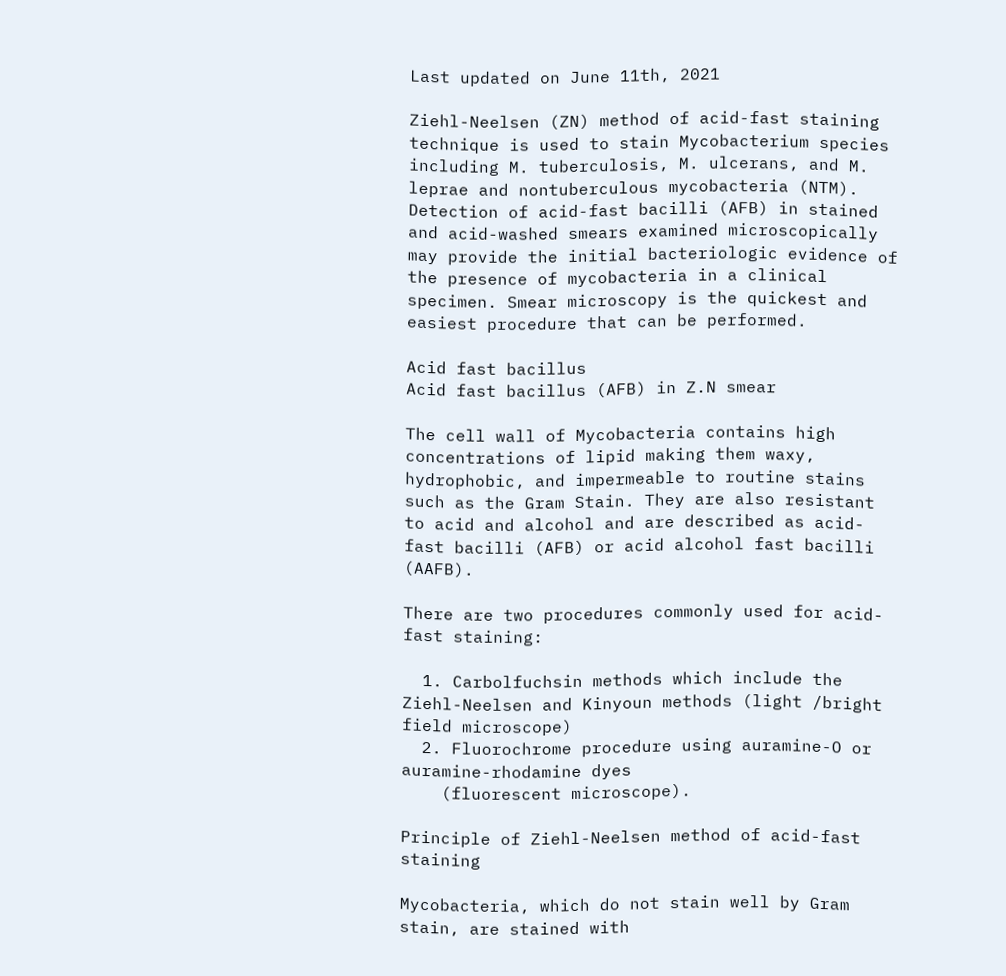Last updated on June 11th, 2021

Ziehl-Neelsen (ZN) method of acid-fast staining technique is used to stain Mycobacterium species including M. tuberculosis, M. ulcerans, and M. leprae and nontuberculous mycobacteria (NTM).  Detection of acid-fast bacilli (AFB) in stained and acid-washed smears examined microscopically may provide the initial bacteriologic evidence of the presence of mycobacteria in a clinical specimen. Smear microscopy is the quickest and easiest procedure that can be performed.

Acid fast bacillus
Acid fast bacillus (AFB) in Z.N smear

The cell wall of Mycobacteria contains high concentrations of lipid making them waxy, hydrophobic, and impermeable to routine stains such as the Gram Stain. They are also resistant to acid and alcohol and are described as acid-fast bacilli (AFB) or acid alcohol fast bacilli (AAFB).

There are two procedures commonly used for acid-fast staining:

  1. Carbolfuchsin methods which include the Ziehl-Neelsen and Kinyoun methods (light /bright field microscope)
  2. Fluorochrome procedure using auramine-O or auramine-rhodamine dyes
    (fluorescent microscope).

Principle of Ziehl-Neelsen method of acid-fast staining

Mycobacteria, which do not stain well by Gram stain, are stained with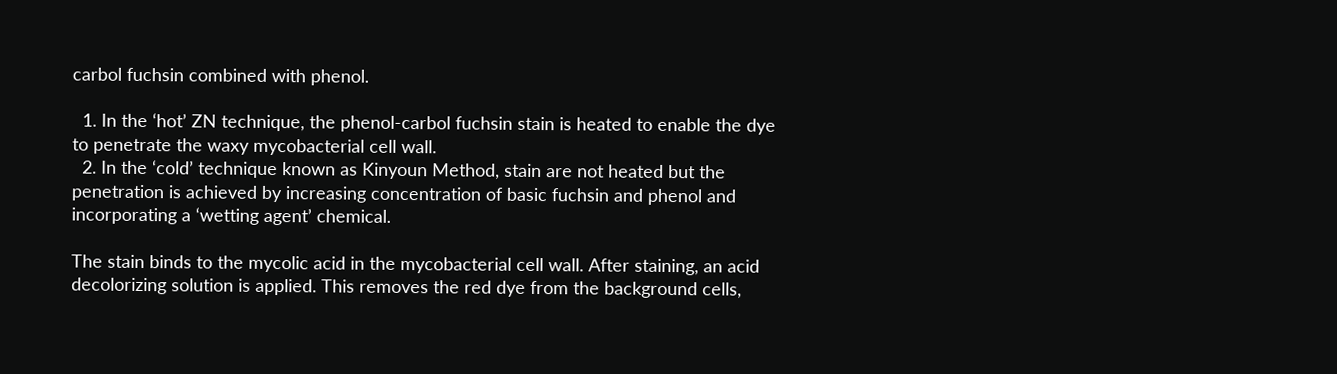carbol fuchsin combined with phenol.

  1. In the ‘hot’ ZN technique, the phenol-carbol fuchsin stain is heated to enable the dye to penetrate the waxy mycobacterial cell wall.
  2. In the ‘cold’ technique known as Kinyoun Method, stain are not heated but the penetration is achieved by increasing concentration of basic fuchsin and phenol and incorporating a ‘wetting agent’ chemical.

The stain binds to the mycolic acid in the mycobacterial cell wall. After staining, an acid decolorizing solution is applied. This removes the red dye from the background cells,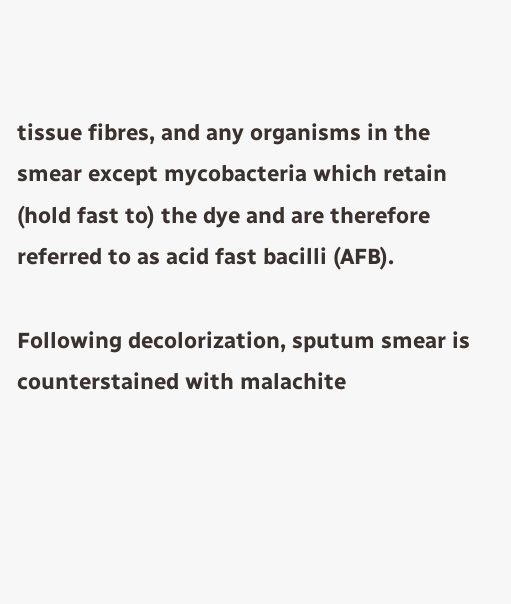tissue fibres, and any organisms in the smear except mycobacteria which retain (hold fast to) the dye and are therefore referred to as acid fast bacilli (AFB).

Following decolorization, sputum smear is counterstained with malachite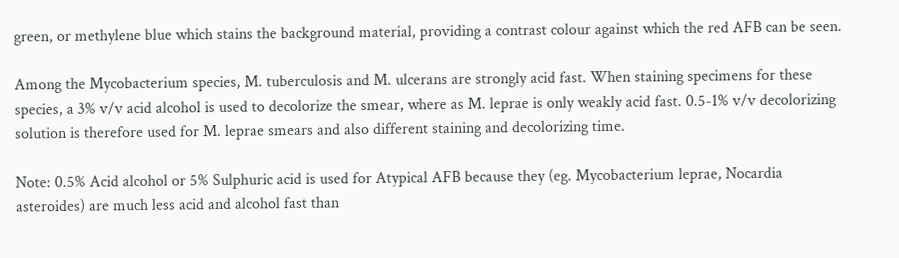green, or methylene blue which stains the background material, providing a contrast colour against which the red AFB can be seen.

Among the Mycobacterium species, M. tuberculosis and M. ulcerans are strongly acid fast. When staining specimens for these species, a 3% v/v acid alcohol is used to decolorize the smear, where as M. leprae is only weakly acid fast. 0.5-1% v/v decolorizing solution is therefore used for M. leprae smears and also different staining and decolorizing time.

Note: 0.5% Acid alcohol or 5% Sulphuric acid is used for Atypical AFB because they (eg. Mycobacterium leprae, Nocardia asteroides) are much less acid and alcohol fast than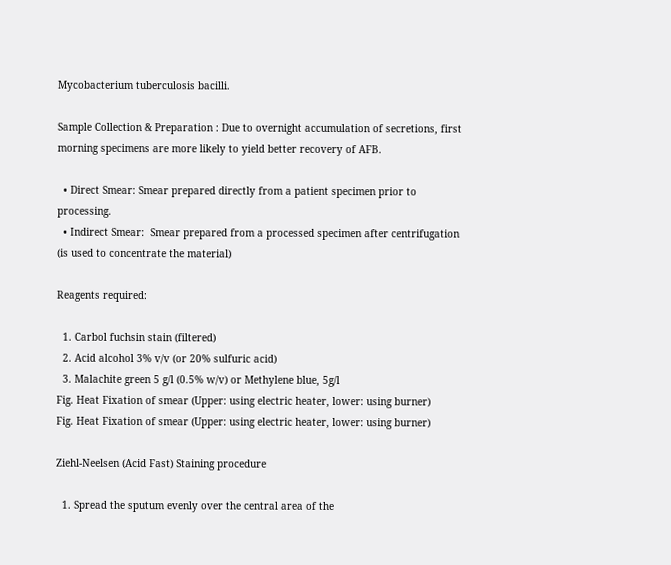Mycobacterium tuberculosis bacilli.

Sample Collection & Preparation : Due to overnight accumulation of secretions, first morning specimens are more likely to yield better recovery of AFB.

  • Direct Smear: Smear prepared directly from a patient specimen prior to processing.
  • Indirect Smear:  Smear prepared from a processed specimen after centrifugation (is used to concentrate the material)

Reagents required:

  1. Carbol fuchsin stain (filtered)
  2. Acid alcohol 3% v/v (or 20% sulfuric acid)
  3. Malachite green 5 g/l (0.5% w/v) or Methylene blue, 5g/l
Fig. Heat Fixation of smear (Upper: using electric heater, lower: using burner)
Fig. Heat Fixation of smear (Upper: using electric heater, lower: using burner)

Ziehl-Neelsen (Acid Fast) Staining procedure

  1. Spread the sputum evenly over the central area of the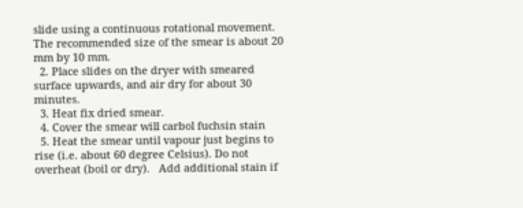slide using a continuous rotational movement. The recommended size of the smear is about 20 mm by 10 mm.
  2. Place slides on the dryer with smeared surface upwards, and air dry for about 30 minutes.
  3. Heat fix dried smear.
  4. Cover the smear will carbol fuchsin stain
  5. Heat the smear until vapour just begins to rise (i.e. about 60 degree Celsius). Do not overheat (boil or dry).   Add additional stain if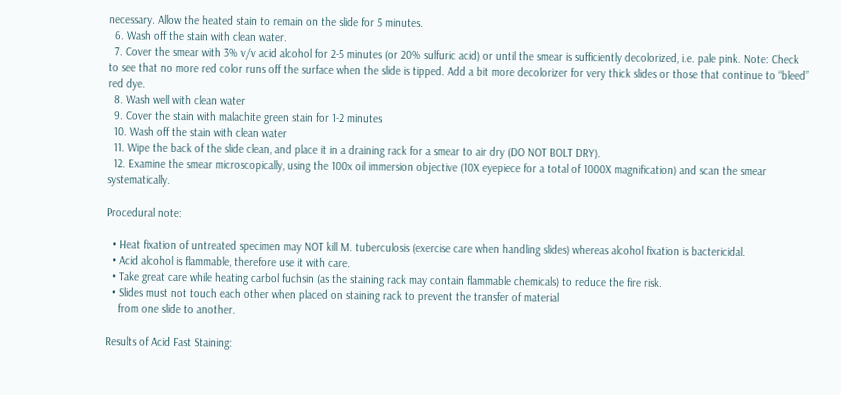necessary. Allow the heated stain to remain on the slide for 5 minutes.
  6. Wash off the stain with clean water.
  7. Cover the smear with 3% v/v acid alcohol for 2-5 minutes (or 20% sulfuric acid) or until the smear is sufficiently decolorized, i.e. pale pink. Note: Check to see that no more red color runs off the surface when the slide is tipped. Add a bit more decolorizer for very thick slides or those that continue to “bleed” red dye.
  8. Wash well with clean water
  9. Cover the stain with malachite green stain for 1-2 minutes
  10. Wash off the stain with clean water
  11. Wipe the back of the slide clean, and place it in a draining rack for a smear to air dry (DO NOT BOLT DRY).
  12. Examine the smear microscopically, using the 100x oil immersion objective (10X eyepiece for a total of 1000X magnification) and scan the smear systematically.

Procedural note:

  • Heat fixation of untreated specimen may NOT kill M. tuberculosis (exercise care when handling slides) whereas alcohol fixation is bactericidal.
  • Acid alcohol is flammable, therefore use it with care.
  • Take great care while heating carbol fuchsin (as the staining rack may contain flammable chemicals) to reduce the fire risk.
  • Slides must not touch each other when placed on staining rack to prevent the transfer of material
    from one slide to another.

Results of Acid Fast Staining: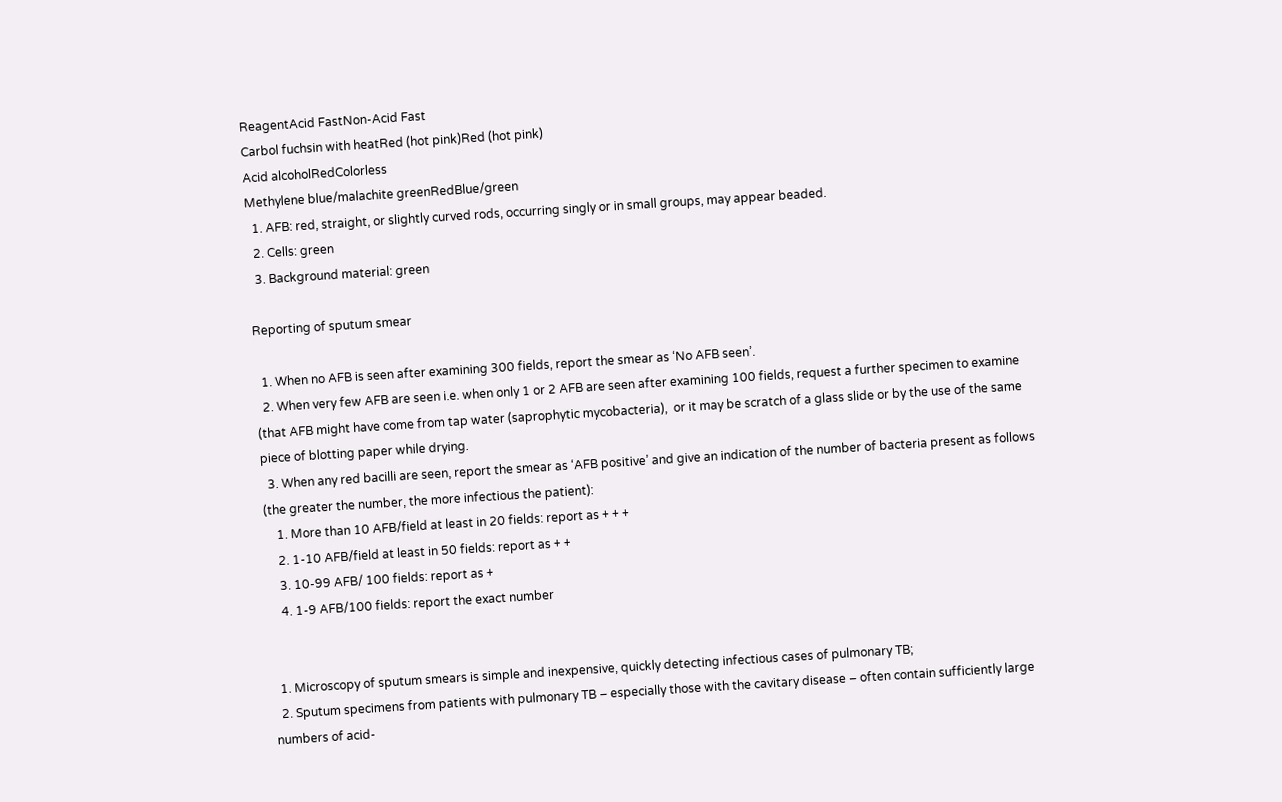ReagentAcid FastNon-Acid Fast
Carbol fuchsin with heatRed (hot pink)Red (hot pink)
Acid alcoholRedColorless
Methylene blue/malachite greenRedBlue/green
  1. AFB: red, straight, or slightly curved rods, occurring singly or in small groups, may appear beaded.
  2. Cells: green
  3. Background material: green

Reporting of sputum smear

  1. When no AFB is seen after examining 300 fields, report the smear as ‘No AFB seen’.
  2. When very few AFB are seen i.e. when only 1 or 2 AFB are seen after examining 100 fields, request a further specimen to examine (that AFB might have come from tap water (saprophytic mycobacteria),  or it may be scratch of a glass slide or by the use of the same piece of blotting paper while drying.
  3. When any red bacilli are seen, report the smear as ‘AFB positive’ and give an indication of the number of bacteria present as follows (the greater the number, the more infectious the patient):
    1. More than 10 AFB/field at least in 20 fields: report as + + +
    2. 1-10 AFB/field at least in 50 fields: report as + +
    3. 10-99 AFB/ 100 fields: report as +
    4. 1-9 AFB/100 fields: report the exact number


  1. Microscopy of sputum smears is simple and inexpensive, quickly detecting infectious cases of pulmonary TB;
  2. Sputum specimens from patients with pulmonary TB – especially those with the cavitary disease – often contain sufficiently large numbers of acid-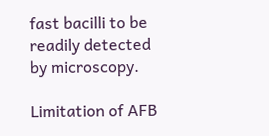fast bacilli to be readily detected by microscopy.

Limitation of AFB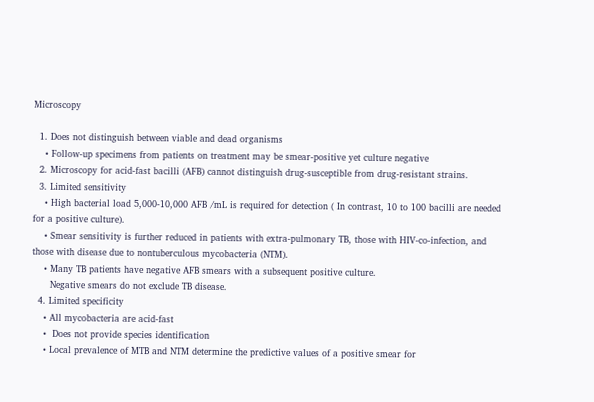Microscopy

  1. Does not distinguish between viable and dead organisms
    • Follow-up specimens from patients on treatment may be smear-positive yet culture negative
  2. Microscopy for acid-fast bacilli (AFB) cannot distinguish drug-susceptible from drug-resistant strains.
  3. Limited sensitivity
    • High bacterial load 5,000-10,000 AFB /mL is required for detection ( In contrast, 10 to 100 bacilli are needed for a positive culture).
    • Smear sensitivity is further reduced in patients with extra-pulmonary TB, those with HIV-co-infection, and those with disease due to nontuberculous mycobacteria (NTM).
    • Many TB patients have negative AFB smears with a subsequent positive culture.
      Negative smears do not exclude TB disease.
  4. Limited specificity
    • All mycobacteria are acid-fast
    •  Does not provide species identification
    • Local prevalence of MTB and NTM determine the predictive values of a positive smear for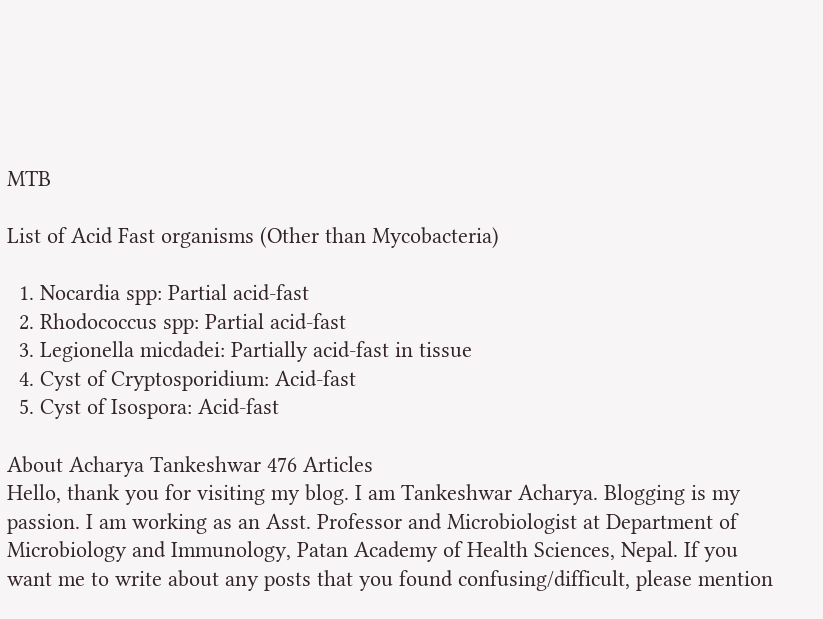MTB

List of Acid Fast organisms (Other than Mycobacteria)

  1. Nocardia spp: Partial acid-fast
  2. Rhodococcus spp: Partial acid-fast
  3. Legionella micdadei: Partially acid-fast in tissue
  4. Cyst of Cryptosporidium: Acid-fast
  5. Cyst of Isospora: Acid-fast

About Acharya Tankeshwar 476 Articles
Hello, thank you for visiting my blog. I am Tankeshwar Acharya. Blogging is my passion. I am working as an Asst. Professor and Microbiologist at Department of Microbiology and Immunology, Patan Academy of Health Sciences, Nepal. If you want me to write about any posts that you found confusing/difficult, please mention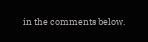in the comments below.